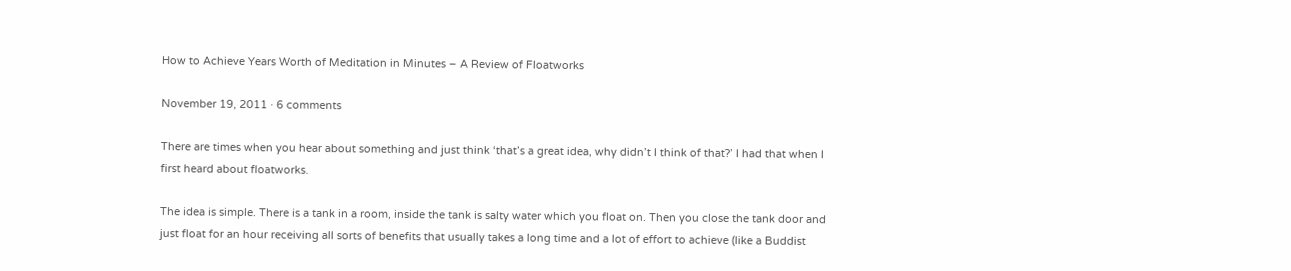How to Achieve Years Worth of Meditation in Minutes – A Review of Floatworks

November 19, 2011 · 6 comments

There are times when you hear about something and just think ‘that’s a great idea, why didn’t I think of that?’ I had that when I first heard about floatworks.

The idea is simple. There is a tank in a room, inside the tank is salty water which you float on. Then you close the tank door and just float for an hour receiving all sorts of benefits that usually takes a long time and a lot of effort to achieve (like a Buddist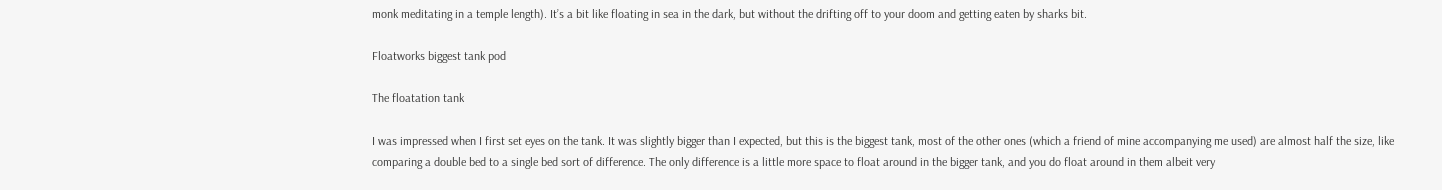monk meditating in a temple length). It’s a bit like floating in sea in the dark, but without the drifting off to your doom and getting eaten by sharks bit.

Floatworks biggest tank pod

The floatation tank

I was impressed when I first set eyes on the tank. It was slightly bigger than I expected, but this is the biggest tank, most of the other ones (which a friend of mine accompanying me used) are almost half the size, like comparing a double bed to a single bed sort of difference. The only difference is a little more space to float around in the bigger tank, and you do float around in them albeit very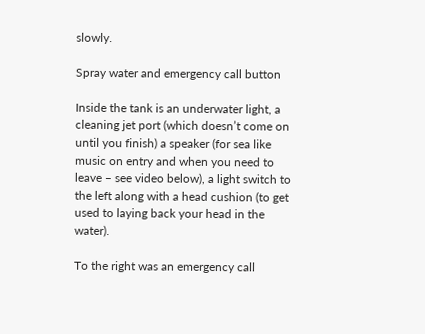slowly.

Spray water and emergency call button

Inside the tank is an underwater light, a cleaning jet port (which doesn’t come on until you finish) a speaker (for sea like music on entry and when you need to leave – see video below), a light switch to the left along with a head cushion (to get used to laying back your head in the water).

To the right was an emergency call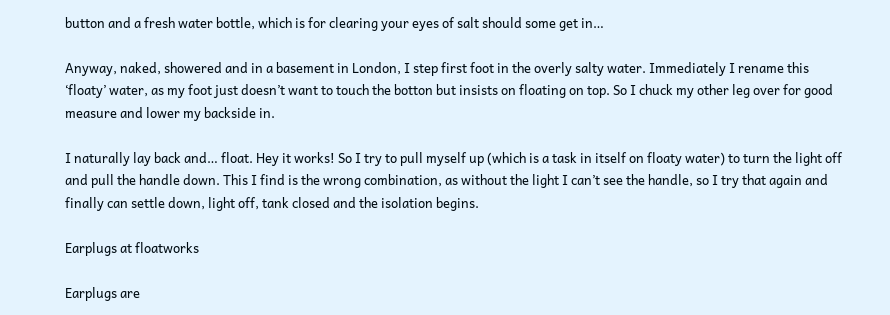button and a fresh water bottle, which is for clearing your eyes of salt should some get in…

Anyway, naked, showered and in a basement in London, I step first foot in the overly salty water. Immediately I rename this ‘floaty’ water, as my foot just doesn’t want to touch the botton but insists on floating on top. So I chuck my other leg over for good measure and lower my backside in.

I naturally lay back and… float. Hey it works! So I try to pull myself up (which is a task in itself on floaty water) to turn the light off and pull the handle down. This I find is the wrong combination, as without the light I can’t see the handle, so I try that again and finally can settle down, light off, tank closed and the isolation begins.

Earplugs at floatworks

Earplugs are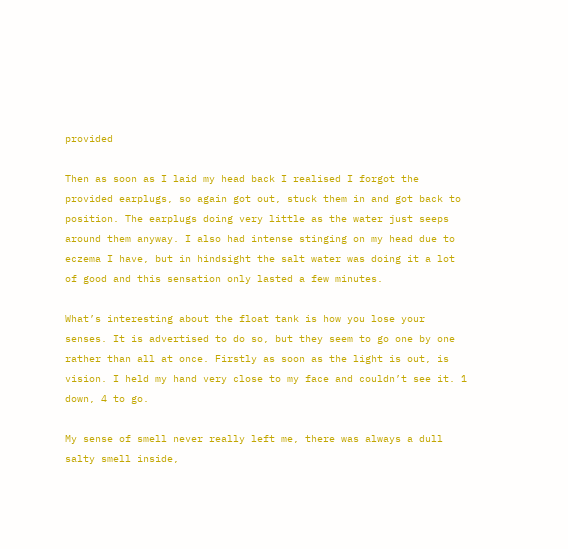provided

Then as soon as I laid my head back I realised I forgot the provided earplugs, so again got out, stuck them in and got back to position. The earplugs doing very little as the water just seeps around them anyway. I also had intense stinging on my head due to eczema I have, but in hindsight the salt water was doing it a lot of good and this sensation only lasted a few minutes.

What’s interesting about the float tank is how you lose your senses. It is advertised to do so, but they seem to go one by one rather than all at once. Firstly as soon as the light is out, is vision. I held my hand very close to my face and couldn’t see it. 1 down, 4 to go.

My sense of smell never really left me, there was always a dull salty smell inside,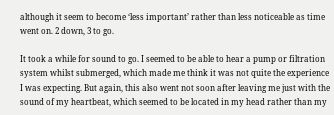although it seem to become ‘less important’ rather than less noticeable as time went on. 2 down, 3 to go.

It took a while for sound to go. I seemed to be able to hear a pump or filtration system whilst submerged, which made me think it was not quite the experience I was expecting. But again, this also went not soon after leaving me just with the sound of my heartbeat, which seemed to be located in my head rather than my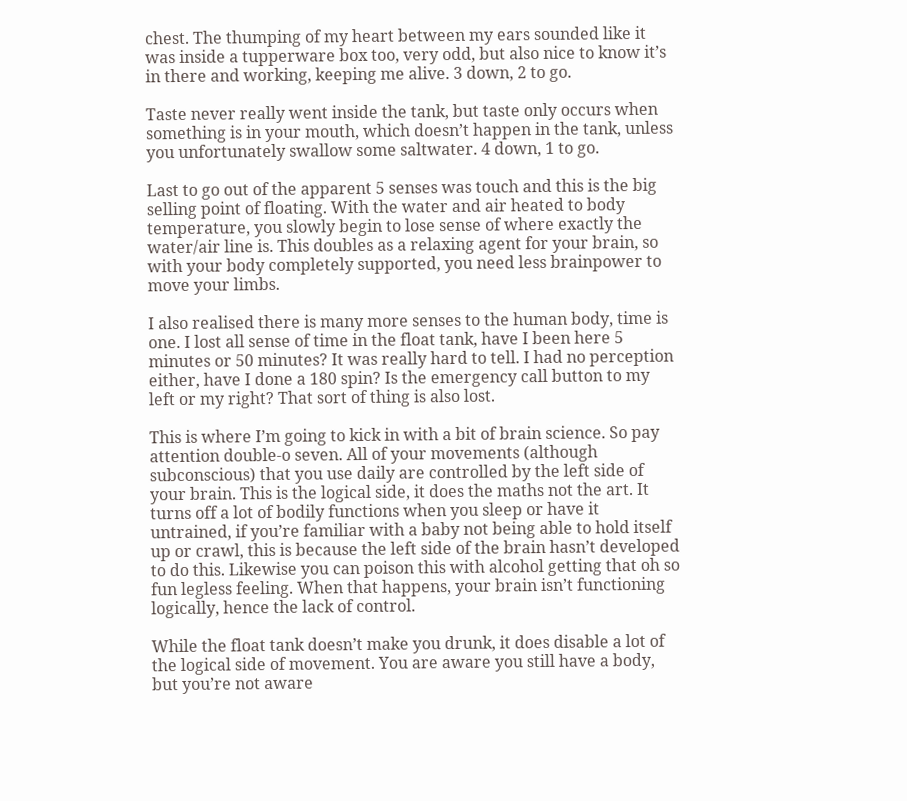chest. The thumping of my heart between my ears sounded like it was inside a tupperware box too, very odd, but also nice to know it’s in there and working, keeping me alive. 3 down, 2 to go.

Taste never really went inside the tank, but taste only occurs when something is in your mouth, which doesn’t happen in the tank, unless you unfortunately swallow some saltwater. 4 down, 1 to go.

Last to go out of the apparent 5 senses was touch and this is the big selling point of floating. With the water and air heated to body temperature, you slowly begin to lose sense of where exactly the water/air line is. This doubles as a relaxing agent for your brain, so with your body completely supported, you need less brainpower to move your limbs.

I also realised there is many more senses to the human body, time is one. I lost all sense of time in the float tank, have I been here 5 minutes or 50 minutes? It was really hard to tell. I had no perception either, have I done a 180 spin? Is the emergency call button to my left or my right? That sort of thing is also lost.

This is where I’m going to kick in with a bit of brain science. So pay attention double-o seven. All of your movements (although subconscious) that you use daily are controlled by the left side of your brain. This is the logical side, it does the maths not the art. It turns off a lot of bodily functions when you sleep or have it untrained, if you’re familiar with a baby not being able to hold itself up or crawl, this is because the left side of the brain hasn’t developed to do this. Likewise you can poison this with alcohol getting that oh so fun legless feeling. When that happens, your brain isn’t functioning logically, hence the lack of control.

While the float tank doesn’t make you drunk, it does disable a lot of the logical side of movement. You are aware you still have a body, but you’re not aware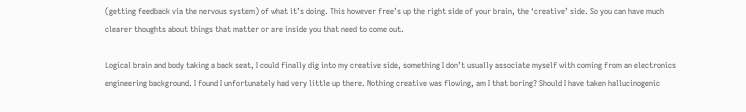(getting feedback via the nervous system) of what it’s doing. This however free’s up the right side of your brain, the ‘creative’ side. So you can have much clearer thoughts about things that matter or are inside you that need to come out.

Logical brain and body taking a back seat, I could finally dig into my creative side, something I don’t usually associate myself with coming from an electronics engineering background. I found I unfortunately had very little up there. Nothing creative was flowing, am I that boring? Should I have taken hallucinogenic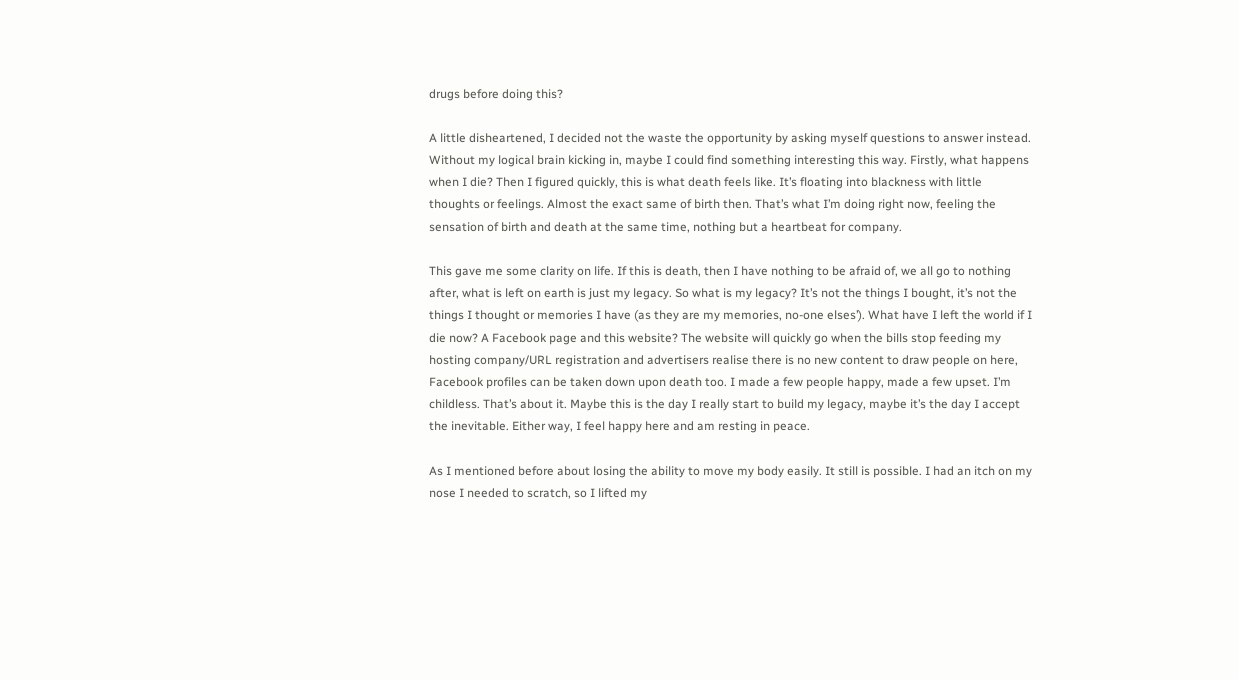drugs before doing this?

A little disheartened, I decided not the waste the opportunity by asking myself questions to answer instead. Without my logical brain kicking in, maybe I could find something interesting this way. Firstly, what happens when I die? Then I figured quickly, this is what death feels like. It’s floating into blackness with little thoughts or feelings. Almost the exact same of birth then. That’s what I’m doing right now, feeling the sensation of birth and death at the same time, nothing but a heartbeat for company.

This gave me some clarity on life. If this is death, then I have nothing to be afraid of, we all go to nothing after, what is left on earth is just my legacy. So what is my legacy? It’s not the things I bought, it’s not the things I thought or memories I have (as they are my memories, no-one elses’). What have I left the world if I die now? A Facebook page and this website? The website will quickly go when the bills stop feeding my hosting company/URL registration and advertisers realise there is no new content to draw people on here, Facebook profiles can be taken down upon death too. I made a few people happy, made a few upset. I’m childless. That’s about it. Maybe this is the day I really start to build my legacy, maybe it’s the day I accept the inevitable. Either way, I feel happy here and am resting in peace.

As I mentioned before about losing the ability to move my body easily. It still is possible. I had an itch on my nose I needed to scratch, so I lifted my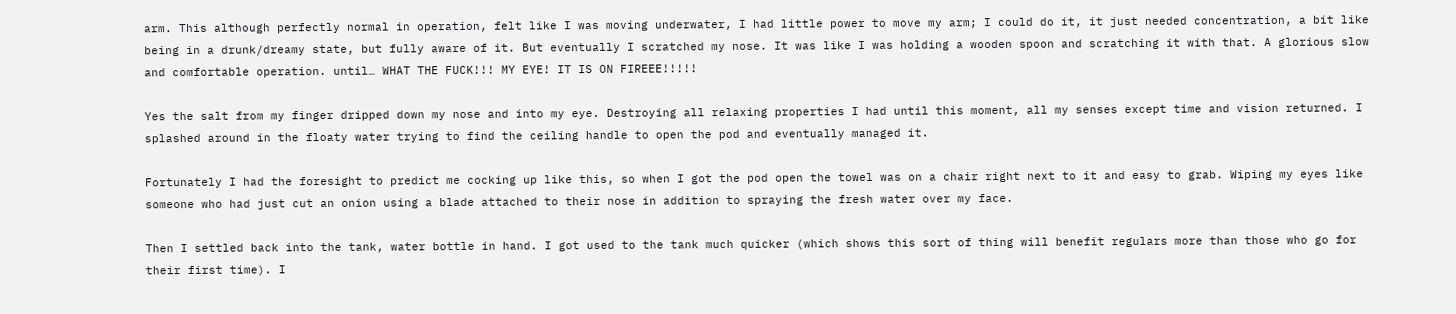arm. This although perfectly normal in operation, felt like I was moving underwater, I had little power to move my arm; I could do it, it just needed concentration, a bit like being in a drunk/dreamy state, but fully aware of it. But eventually I scratched my nose. It was like I was holding a wooden spoon and scratching it with that. A glorious slow and comfortable operation. until… WHAT THE FUCK!!! MY EYE! IT IS ON FIREEE!!!!!

Yes the salt from my finger dripped down my nose and into my eye. Destroying all relaxing properties I had until this moment, all my senses except time and vision returned. I splashed around in the floaty water trying to find the ceiling handle to open the pod and eventually managed it.

Fortunately I had the foresight to predict me cocking up like this, so when I got the pod open the towel was on a chair right next to it and easy to grab. Wiping my eyes like someone who had just cut an onion using a blade attached to their nose in addition to spraying the fresh water over my face.

Then I settled back into the tank, water bottle in hand. I got used to the tank much quicker (which shows this sort of thing will benefit regulars more than those who go for their first time). I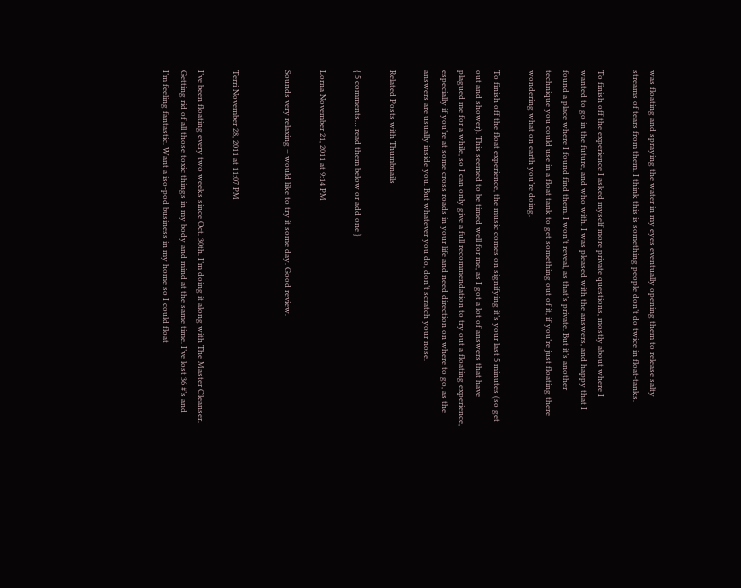was floating and spraying the water in my eyes eventually opening them to release salty streams of tears from them. I think this is something people don’t do twice in float-tanks.

To finish off the experience I asked myself more private questions, mostly about where I wanted to go in the future, and who with. I was pleased with the answers, and happy that I found a place where I found find them. I won’t reveal, as that’s private. But it’s another technique you could use in a float tank to get something out of it, if you’re just floating there wondering what on earth you’re doing.

To finish off the float experience, the music comes on signifying it’s your last 5 minutes (so get out and shower). This seemed to be timed well for me, as I got a lot of answers that have plagued me for a while, so I can only give a full recommendation to try out a floating experience, especially if you’re at some cross roads in your life and need direction on where to go, as the answers are usually inside you. But whatever you do, don’t scratch your nose.

Related Posts with Thumbnails

{ 5 comments… read them below or add one }

Lorna November 21, 2011 at 9:14 PM

Sounds very relaxing – would like to try it some day. Good review.


Terri November 28, 2011 at 11:07 PM

I’ve been floating every two weeks since Oct. 30th. I’m doing it along with The Master Cleanser. Getting rid of all those toxic things in my body and mind at the same time. I’ve lost 36 #’s and I’m feeling fantastic. Want a iso-pod business in my home so I could float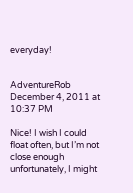everyday!


AdventureRob December 4, 2011 at 10:37 PM

Nice! I wish I could float often, but I’m not close enough unfortunately, I might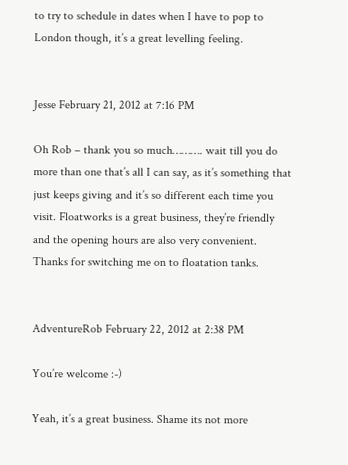to try to schedule in dates when I have to pop to London though, it’s a great levelling feeling.


Jesse February 21, 2012 at 7:16 PM

Oh Rob – thank you so much………. wait till you do more than one that’s all I can say, as it’s something that just keeps giving and it’s so different each time you visit. Floatworks is a great business, they’re friendly and the opening hours are also very convenient. Thanks for switching me on to floatation tanks.


AdventureRob February 22, 2012 at 2:38 PM

You’re welcome :-)

Yeah, it’s a great business. Shame its not more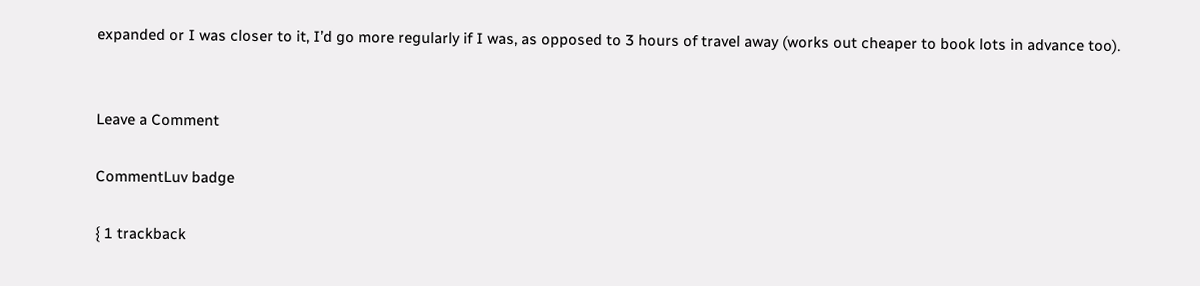expanded or I was closer to it, I’d go more regularly if I was, as opposed to 3 hours of travel away (works out cheaper to book lots in advance too).


Leave a Comment

CommentLuv badge

{ 1 trackback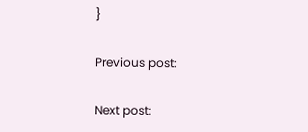}

Previous post:

Next post: